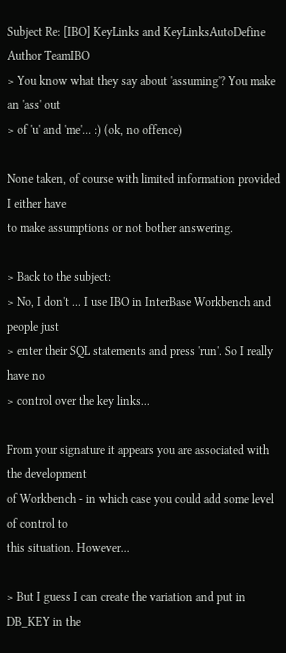Subject Re: [IBO] KeyLinks and KeyLinksAutoDefine
Author TeamIBO
> You know what they say about 'assuming'? You make an 'ass' out
> of 'u' and 'me'... :) (ok, no offence)

None taken, of course with limited information provided I either have
to make assumptions or not bother answering.

> Back to the subject:
> No, I don't ... I use IBO in InterBase Workbench and people just
> enter their SQL statements and press 'run'. So I really have no
> control over the key links...

From your signature it appears you are associated with the development
of Workbench - in which case you could add some level of control to
this situation. However...

> But I guess I can create the variation and put in DB_KEY in the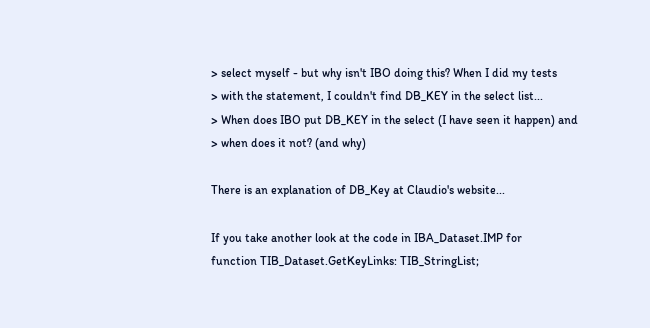> select myself - but why isn't IBO doing this? When I did my tests
> with the statement, I couldn't find DB_KEY in the select list...
> When does IBO put DB_KEY in the select (I have seen it happen) and
> when does it not? (and why)

There is an explanation of DB_Key at Claudio's website...

If you take another look at the code in IBA_Dataset.IMP for
function TIB_Dataset.GetKeyLinks: TIB_StringList;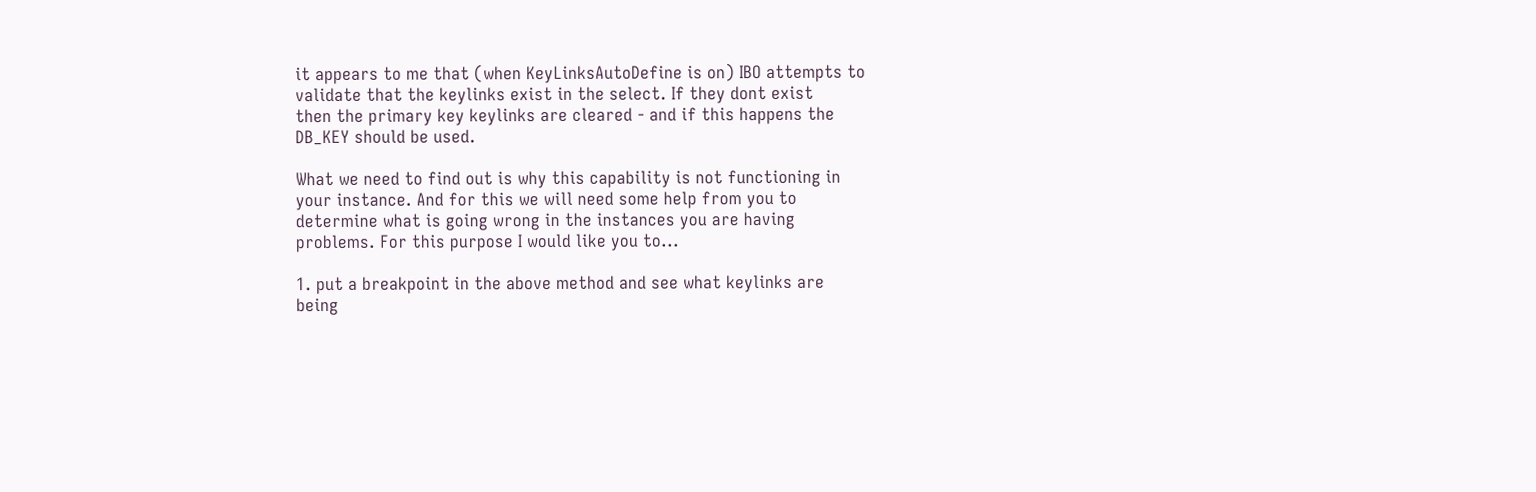it appears to me that (when KeyLinksAutoDefine is on) IBO attempts to
validate that the keylinks exist in the select. If they dont exist
then the primary key keylinks are cleared - and if this happens the
DB_KEY should be used.

What we need to find out is why this capability is not functioning in
your instance. And for this we will need some help from you to
determine what is going wrong in the instances you are having
problems. For this purpose I would like you to...

1. put a breakpoint in the above method and see what keylinks are
being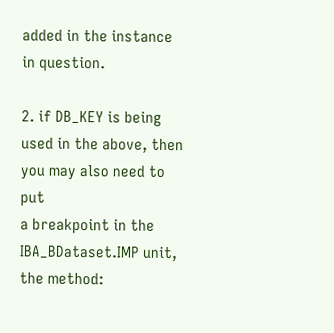added in the instance in question.

2. if DB_KEY is being used in the above, then you may also need to put
a breakpoint in the IBA_BDataset.IMP unit, the method: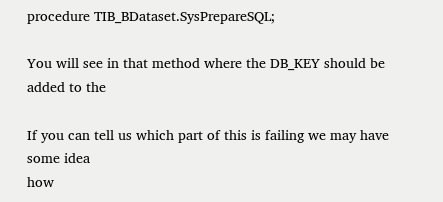procedure TIB_BDataset.SysPrepareSQL;

You will see in that method where the DB_KEY should be added to the

If you can tell us which part of this is failing we may have some idea
how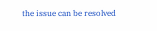the issue can be resolved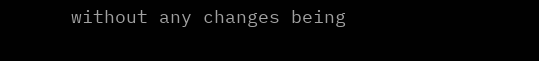without any changes being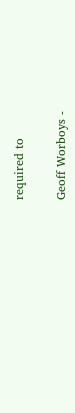required to

Geoff Worboys -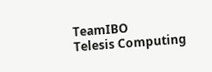TeamIBO
Telesis Computing